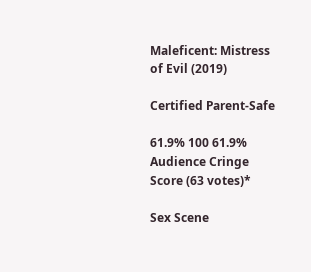Maleficent: Mistress of Evil (2019)

Certified Parent-Safe

61.9% 100 61.9% Audience Cringe Score (63 votes)*

Sex Scene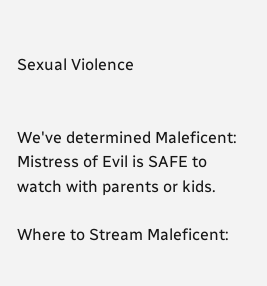Sexual Violence


We've determined Maleficent: Mistress of Evil is SAFE to watch with parents or kids.

Where to Stream Maleficent: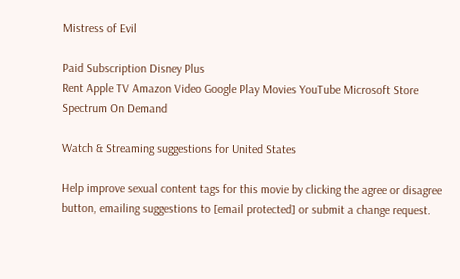Mistress of Evil

Paid Subscription Disney Plus
Rent Apple TV Amazon Video Google Play Movies YouTube Microsoft Store Spectrum On Demand

Watch & Streaming suggestions for United States

Help improve sexual content tags for this movie by clicking the agree or disagree button, emailing suggestions to [email protected] or submit a change request.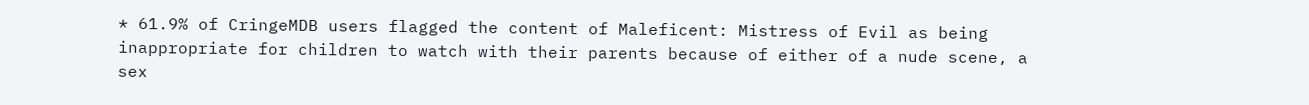* 61.9% of CringeMDB users flagged the content of Maleficent: Mistress of Evil as being inappropriate for children to watch with their parents because of either of a nude scene, a sex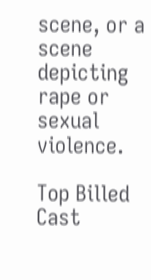scene, or a scene depicting rape or sexual violence.

Top Billed Cast